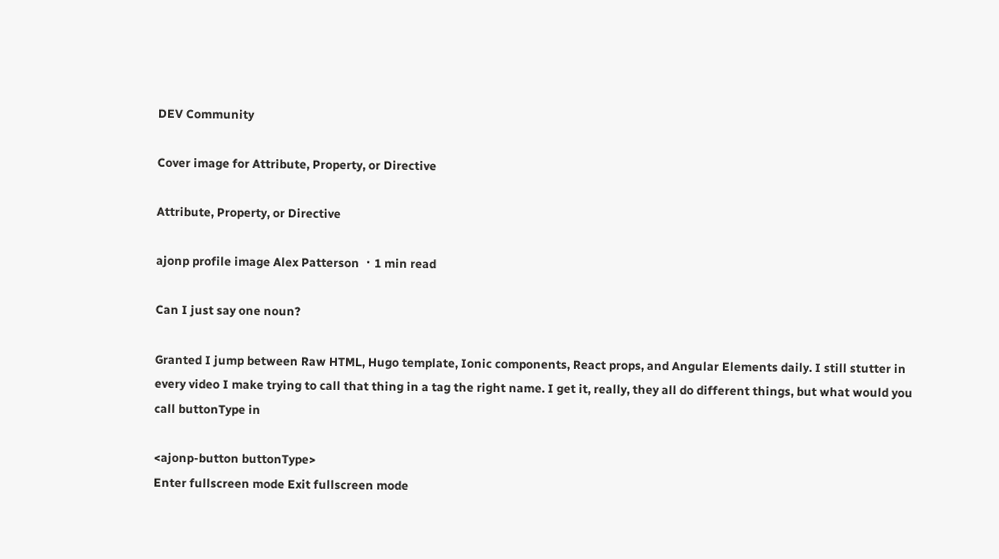DEV Community

Cover image for Attribute, Property, or Directive

Attribute, Property, or Directive

ajonp profile image Alex Patterson ・1 min read

Can I just say one noun?

Granted I jump between Raw HTML, Hugo template, Ionic components, React props, and Angular Elements daily. I still stutter in every video I make trying to call that thing in a tag the right name. I get it, really, they all do different things, but what would you call buttonType in

<ajonp-button buttonType>
Enter fullscreen mode Exit fullscreen mode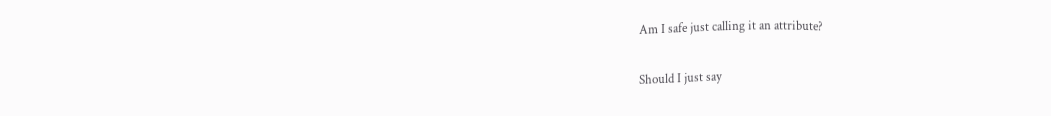Am I safe just calling it an attribute?

Should I just say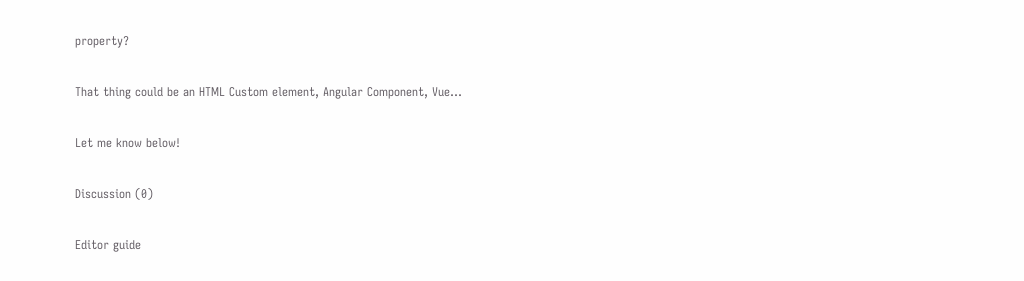property?

That thing could be an HTML Custom element, Angular Component, Vue...

Let me know below!

Discussion (0)

Editor guide